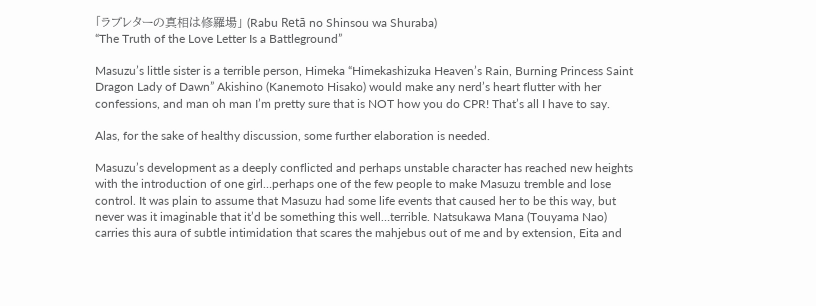「ラブレターの真相は修羅場」 (Rabu Retā no Shinsou wa Shuraba)
“The Truth of the Love Letter Is a Battleground”

Masuzu’s little sister is a terrible person, Himeka “Himekashizuka Heaven’s Rain, Burning Princess Saint Dragon Lady of Dawn” Akishino (Kanemoto Hisako) would make any nerd’s heart flutter with her confessions, and man oh man I’m pretty sure that is NOT how you do CPR! That’s all I have to say.

Alas, for the sake of healthy discussion, some further elaboration is needed.

Masuzu’s development as a deeply conflicted and perhaps unstable character has reached new heights with the introduction of one girl…perhaps one of the few people to make Masuzu tremble and lose control. It was plain to assume that Masuzu had some life events that caused her to be this way, but never was it imaginable that it’d be something this well…terrible. Natsukawa Mana (Touyama Nao) carries this aura of subtle intimidation that scares the mahjebus out of me and by extension, Eita and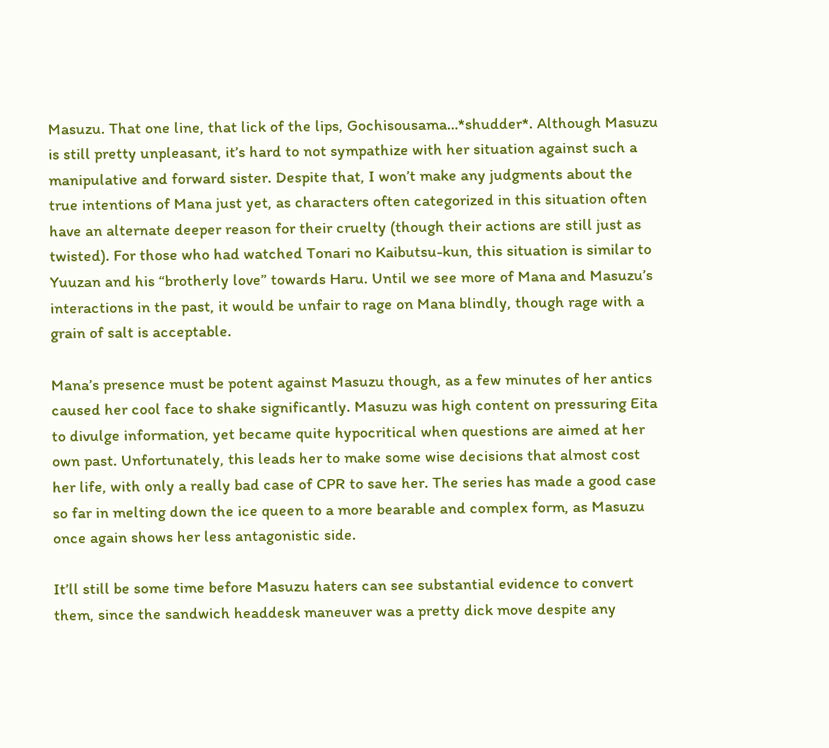Masuzu. That one line, that lick of the lips, Gochisousama…*shudder*. Although Masuzu is still pretty unpleasant, it’s hard to not sympathize with her situation against such a manipulative and forward sister. Despite that, I won’t make any judgments about the true intentions of Mana just yet, as characters often categorized in this situation often have an alternate deeper reason for their cruelty (though their actions are still just as twisted). For those who had watched Tonari no Kaibutsu-kun, this situation is similar to Yuuzan and his “brotherly love” towards Haru. Until we see more of Mana and Masuzu’s interactions in the past, it would be unfair to rage on Mana blindly, though rage with a grain of salt is acceptable.

Mana’s presence must be potent against Masuzu though, as a few minutes of her antics caused her cool face to shake significantly. Masuzu was high content on pressuring Eita to divulge information, yet became quite hypocritical when questions are aimed at her own past. Unfortunately, this leads her to make some wise decisions that almost cost her life, with only a really bad case of CPR to save her. The series has made a good case so far in melting down the ice queen to a more bearable and complex form, as Masuzu once again shows her less antagonistic side.

It’ll still be some time before Masuzu haters can see substantial evidence to convert them, since the sandwich headdesk maneuver was a pretty dick move despite any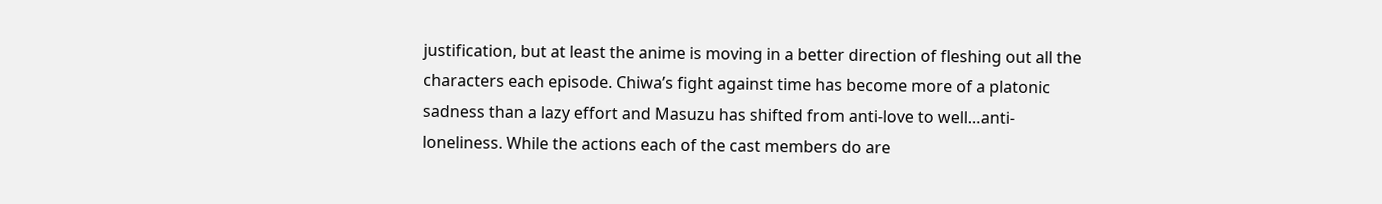justification, but at least the anime is moving in a better direction of fleshing out all the characters each episode. Chiwa’s fight against time has become more of a platonic sadness than a lazy effort and Masuzu has shifted from anti-love to well…anti-loneliness. While the actions each of the cast members do are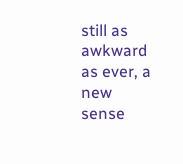still as awkward as ever, a new sense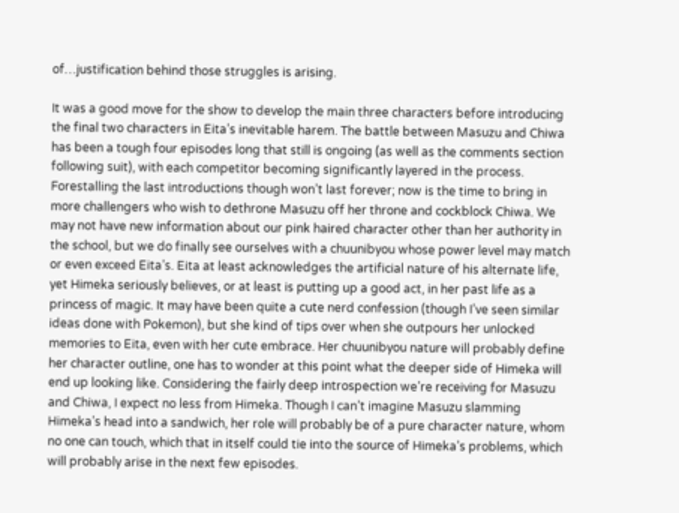of…justification behind those struggles is arising.

It was a good move for the show to develop the main three characters before introducing the final two characters in Eita’s inevitable harem. The battle between Masuzu and Chiwa has been a tough four episodes long that still is ongoing (as well as the comments section following suit), with each competitor becoming significantly layered in the process. Forestalling the last introductions though won’t last forever; now is the time to bring in more challengers who wish to dethrone Masuzu off her throne and cockblock Chiwa. We may not have new information about our pink haired character other than her authority in the school, but we do finally see ourselves with a chuunibyou whose power level may match or even exceed Eita’s. Eita at least acknowledges the artificial nature of his alternate life, yet Himeka seriously believes, or at least is putting up a good act, in her past life as a princess of magic. It may have been quite a cute nerd confession (though I’ve seen similar ideas done with Pokemon), but she kind of tips over when she outpours her unlocked memories to Eita, even with her cute embrace. Her chuunibyou nature will probably define her character outline, one has to wonder at this point what the deeper side of Himeka will end up looking like. Considering the fairly deep introspection we’re receiving for Masuzu and Chiwa, I expect no less from Himeka. Though I can’t imagine Masuzu slamming Himeka’s head into a sandwich, her role will probably be of a pure character nature, whom no one can touch, which that in itself could tie into the source of Himeka’s problems, which will probably arise in the next few episodes.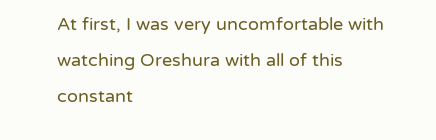At first, I was very uncomfortable with watching Oreshura with all of this constant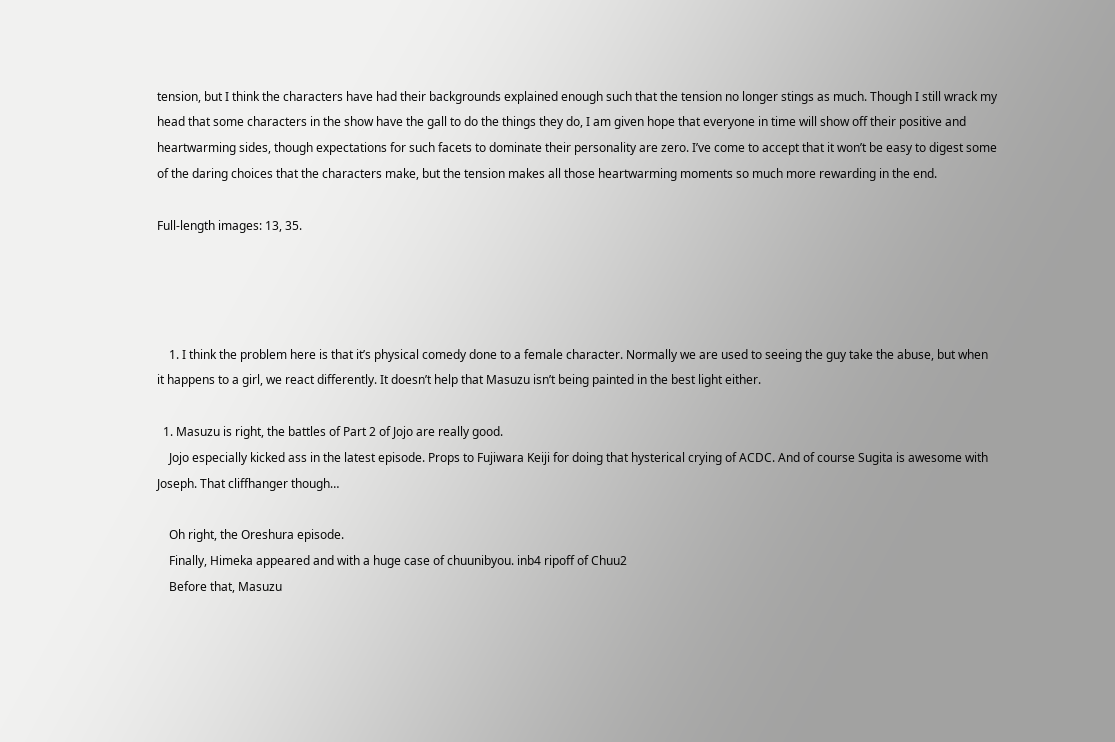tension, but I think the characters have had their backgrounds explained enough such that the tension no longer stings as much. Though I still wrack my head that some characters in the show have the gall to do the things they do, I am given hope that everyone in time will show off their positive and heartwarming sides, though expectations for such facets to dominate their personality are zero. I’ve come to accept that it won’t be easy to digest some of the daring choices that the characters make, but the tension makes all those heartwarming moments so much more rewarding in the end.

Full-length images: 13, 35.




    1. I think the problem here is that it’s physical comedy done to a female character. Normally we are used to seeing the guy take the abuse, but when it happens to a girl, we react differently. It doesn’t help that Masuzu isn’t being painted in the best light either.

  1. Masuzu is right, the battles of Part 2 of Jojo are really good.
    Jojo especially kicked ass in the latest episode. Props to Fujiwara Keiji for doing that hysterical crying of ACDC. And of course Sugita is awesome with Joseph. That cliffhanger though…

    Oh right, the Oreshura episode.
    Finally, Himeka appeared and with a huge case of chuunibyou. inb4 ripoff of Chuu2
    Before that, Masuzu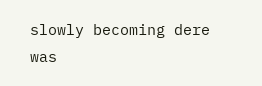slowly becoming dere was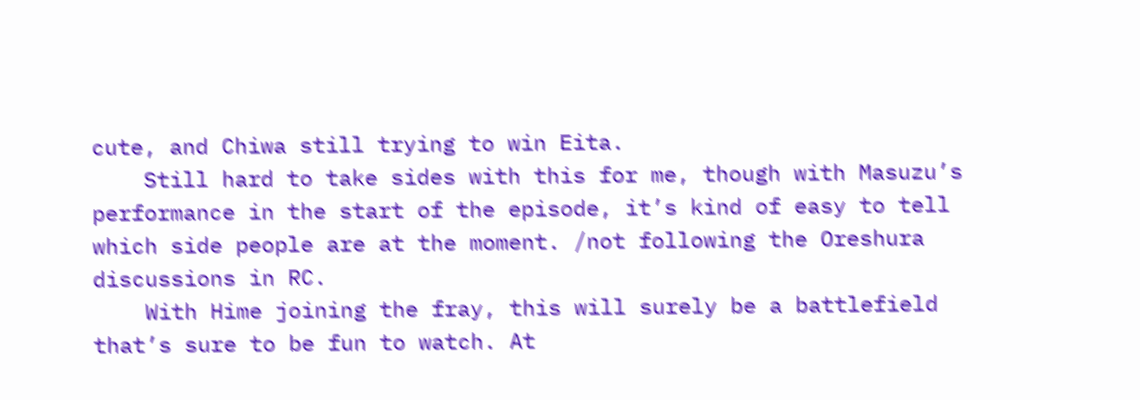cute, and Chiwa still trying to win Eita.
    Still hard to take sides with this for me, though with Masuzu’s performance in the start of the episode, it’s kind of easy to tell which side people are at the moment. /not following the Oreshura discussions in RC.
    With Hime joining the fray, this will surely be a battlefield that’s sure to be fun to watch. At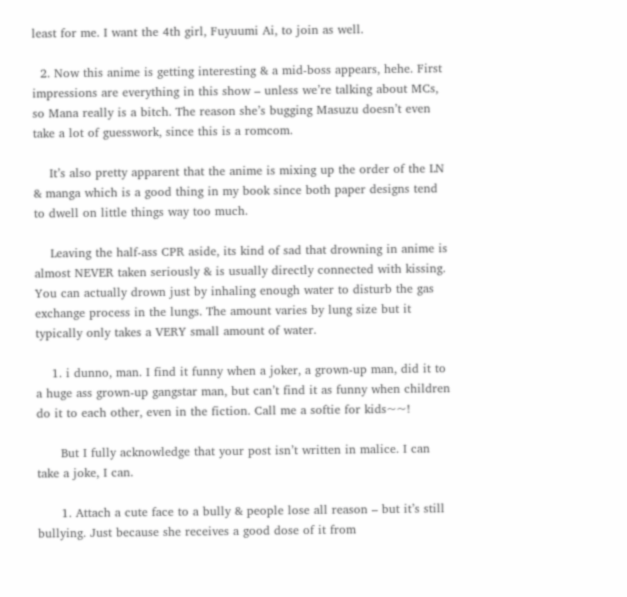least for me. I want the 4th girl, Fuyuumi Ai, to join as well.

  2. Now this anime is getting interesting & a mid-boss appears, hehe. First impressions are everything in this show – unless we’re talking about MCs, so Mana really is a bitch. The reason she’s bugging Masuzu doesn’t even take a lot of guesswork, since this is a romcom.

    It’s also pretty apparent that the anime is mixing up the order of the LN & manga which is a good thing in my book since both paper designs tend to dwell on little things way too much.

    Leaving the half-ass CPR aside, its kind of sad that drowning in anime is almost NEVER taken seriously & is usually directly connected with kissing. You can actually drown just by inhaling enough water to disturb the gas exchange process in the lungs. The amount varies by lung size but it typically only takes a VERY small amount of water.

    1. i dunno, man. I find it funny when a joker, a grown-up man, did it to a huge ass grown-up gangstar man, but can’t find it as funny when children do it to each other, even in the fiction. Call me a softie for kids~~!

      But I fully acknowledge that your post isn’t written in malice. I can take a joke, I can.

      1. Attach a cute face to a bully & people lose all reason – but it’s still bullying. Just because she receives a good dose of it from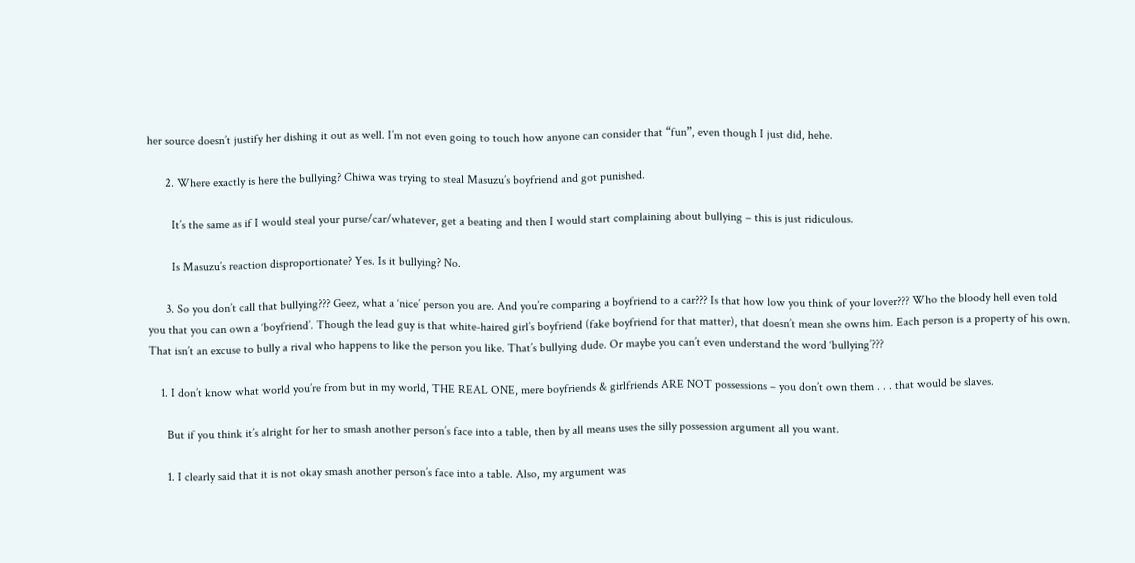her source doesn’t justify her dishing it out as well. I’m not even going to touch how anyone can consider that “fun”, even though I just did, hehe.

      2. Where exactly is here the bullying? Chiwa was trying to steal Masuzu’s boyfriend and got punished.

        It’s the same as if I would steal your purse/car/whatever, get a beating and then I would start complaining about bullying – this is just ridiculous.

        Is Masuzu’s reaction disproportionate? Yes. Is it bullying? No.

      3. So you don’t call that bullying??? Geez, what a ‘nice’ person you are. And you’re comparing a boyfriend to a car??? Is that how low you think of your lover??? Who the bloody hell even told you that you can own a ‘boyfriend’. Though the lead guy is that white-haired girl’s boyfriend (fake boyfriend for that matter), that doesn’t mean she owns him. Each person is a property of his own. That isn’t an excuse to bully a rival who happens to like the person you like. That’s bullying dude. Or maybe you can’t even understand the word ‘bullying’???

    1. I don’t know what world you’re from but in my world, THE REAL ONE, mere boyfriends & girlfriends ARE NOT possessions – you don’t own them . . . that would be slaves.

      But if you think it’s alright for her to smash another person’s face into a table, then by all means uses the silly possession argument all you want.

      1. I clearly said that it is not okay smash another person’s face into a table. Also, my argument was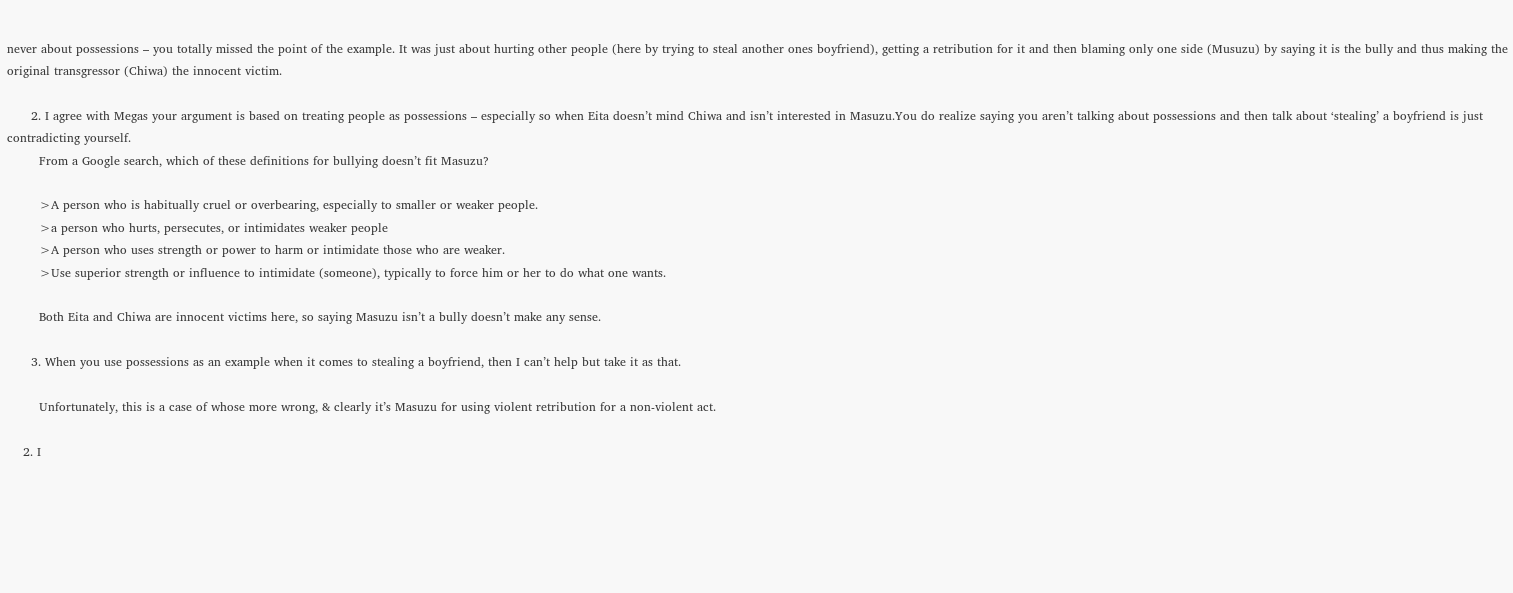never about possessions – you totally missed the point of the example. It was just about hurting other people (here by trying to steal another ones boyfriend), getting a retribution for it and then blaming only one side (Musuzu) by saying it is the bully and thus making the original transgressor (Chiwa) the innocent victim.

      2. I agree with Megas your argument is based on treating people as possessions – especially so when Eita doesn’t mind Chiwa and isn’t interested in Masuzu.You do realize saying you aren’t talking about possessions and then talk about ‘stealing’ a boyfriend is just contradicting yourself.
        From a Google search, which of these definitions for bullying doesn’t fit Masuzu?

        >A person who is habitually cruel or overbearing, especially to smaller or weaker people.
        >a person who hurts, persecutes, or intimidates weaker people
        >A person who uses strength or power to harm or intimidate those who are weaker.
        >Use superior strength or influence to intimidate (someone), typically to force him or her to do what one wants.

        Both Eita and Chiwa are innocent victims here, so saying Masuzu isn’t a bully doesn’t make any sense.

      3. When you use possessions as an example when it comes to stealing a boyfriend, then I can’t help but take it as that.

        Unfortunately, this is a case of whose more wrong, & clearly it’s Masuzu for using violent retribution for a non-violent act.

    2. I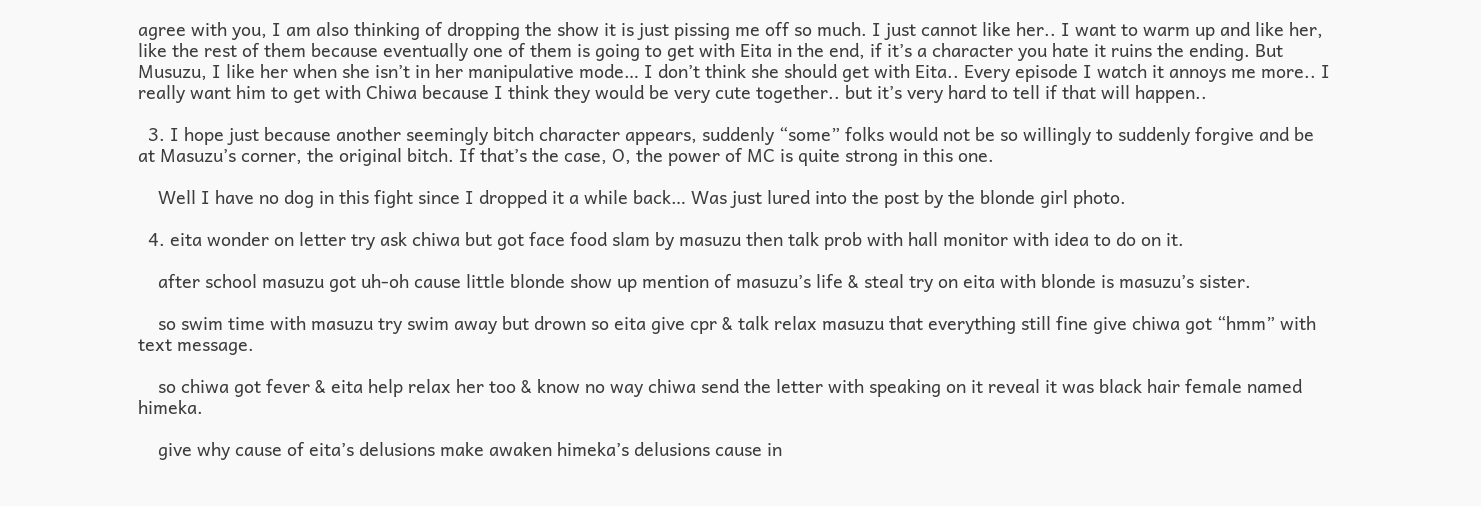agree with you, I am also thinking of dropping the show it is just pissing me off so much. I just cannot like her.. I want to warm up and like her, like the rest of them because eventually one of them is going to get with Eita in the end, if it’s a character you hate it ruins the ending. But Musuzu, I like her when she isn’t in her manipulative mode… I don’t think she should get with Eita.. Every episode I watch it annoys me more.. I really want him to get with Chiwa because I think they would be very cute together.. but it’s very hard to tell if that will happen..

  3. I hope just because another seemingly bitch character appears, suddenly “some” folks would not be so willingly to suddenly forgive and be at Masuzu’s corner, the original bitch. If that’s the case, O, the power of MC is quite strong in this one.

    Well I have no dog in this fight since I dropped it a while back… Was just lured into the post by the blonde girl photo.

  4. eita wonder on letter try ask chiwa but got face food slam by masuzu then talk prob with hall monitor with idea to do on it.

    after school masuzu got uh-oh cause little blonde show up mention of masuzu’s life & steal try on eita with blonde is masuzu’s sister.

    so swim time with masuzu try swim away but drown so eita give cpr & talk relax masuzu that everything still fine give chiwa got “hmm” with text message.

    so chiwa got fever & eita help relax her too & know no way chiwa send the letter with speaking on it reveal it was black hair female named himeka.

    give why cause of eita’s delusions make awaken himeka’s delusions cause in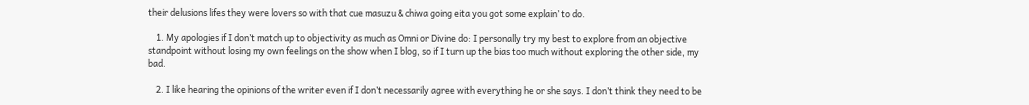their delusions lifes they were lovers so with that cue masuzu & chiwa going eita you got some explain’ to do.

    1. My apologies if I don’t match up to objectivity as much as Omni or Divine do: I personally try my best to explore from an objective standpoint without losing my own feelings on the show when I blog, so if I turn up the bias too much without exploring the other side, my bad.

    2. I like hearing the opinions of the writer even if I don’t necessarily agree with everything he or she says. I don’t think they need to be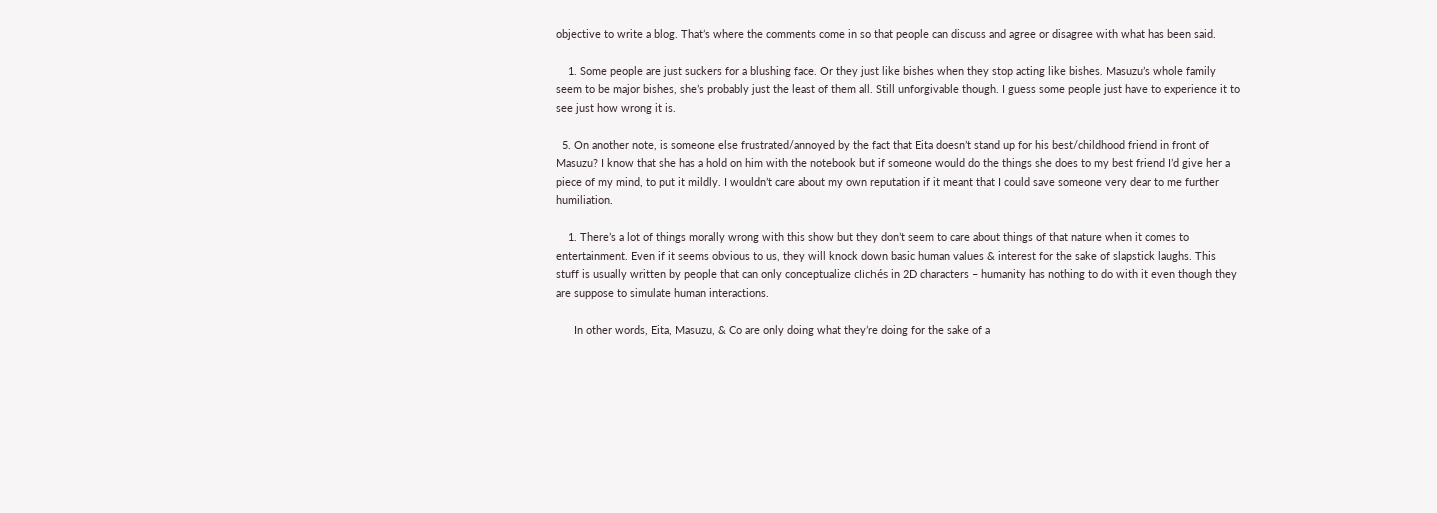objective to write a blog. That’s where the comments come in so that people can discuss and agree or disagree with what has been said.

    1. Some people are just suckers for a blushing face. Or they just like bishes when they stop acting like bishes. Masuzu’s whole family seem to be major bishes, she’s probably just the least of them all. Still unforgivable though. I guess some people just have to experience it to see just how wrong it is.

  5. On another note, is someone else frustrated/annoyed by the fact that Eita doesn’t stand up for his best/childhood friend in front of Masuzu? I know that she has a hold on him with the notebook but if someone would do the things she does to my best friend I’d give her a piece of my mind, to put it mildly. I wouldn’t care about my own reputation if it meant that I could save someone very dear to me further humiliation.

    1. There’s a lot of things morally wrong with this show but they don’t seem to care about things of that nature when it comes to entertainment. Even if it seems obvious to us, they will knock down basic human values & interest for the sake of slapstick laughs. This stuff is usually written by people that can only conceptualize clichés in 2D characters – humanity has nothing to do with it even though they are suppose to simulate human interactions.

      In other words, Eita, Masuzu, & Co are only doing what they’re doing for the sake of a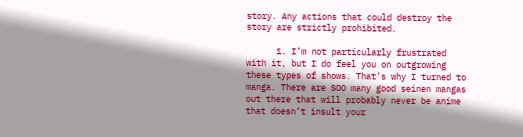story. Any actions that could destroy the story are strictly prohibited.

      1. I’m not particularly frustrated with it, but I do feel you on outgrowing these types of shows. That’s why I turned to manga. There are SOO many good seinen mangas out there that will probably never be anime that doesn’t insult your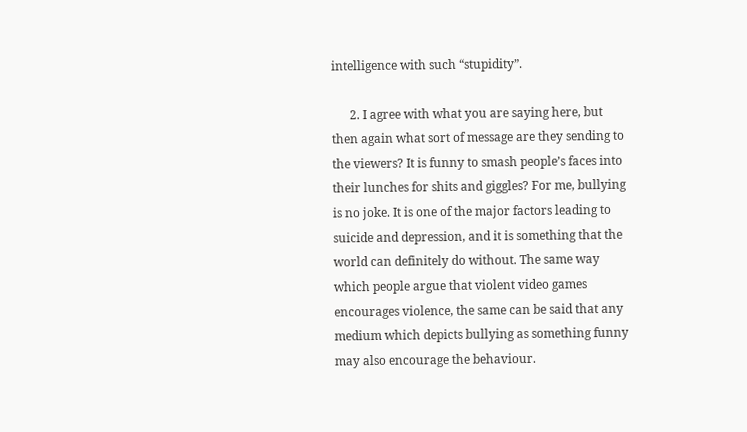intelligence with such “stupidity”.

      2. I agree with what you are saying here, but then again what sort of message are they sending to the viewers? It is funny to smash people’s faces into their lunches for shits and giggles? For me, bullying is no joke. It is one of the major factors leading to suicide and depression, and it is something that the world can definitely do without. The same way which people argue that violent video games encourages violence, the same can be said that any medium which depicts bullying as something funny may also encourage the behaviour.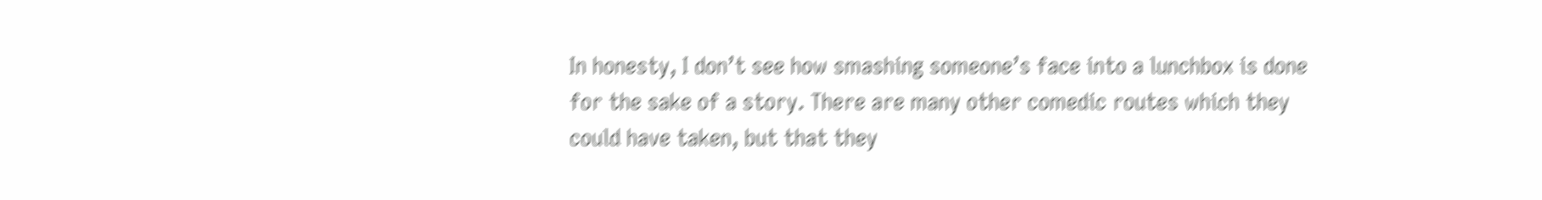In honesty, I don’t see how smashing someone’s face into a lunchbox is done for the sake of a story. There are many other comedic routes which they could have taken, but that they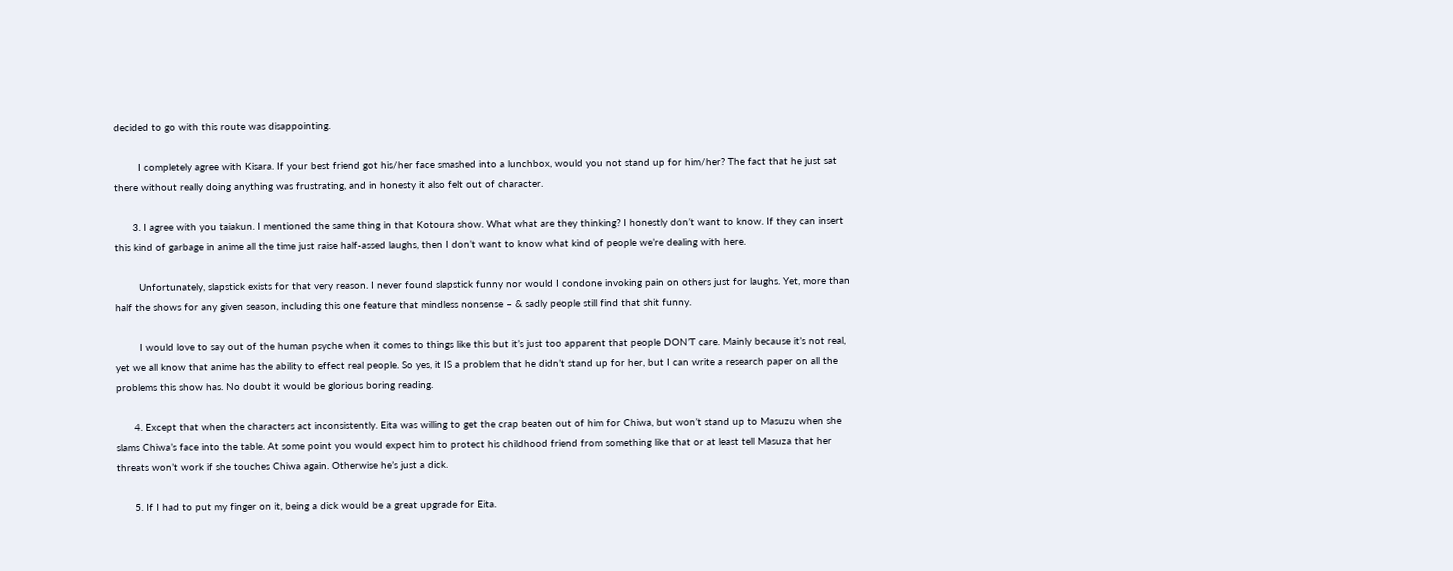decided to go with this route was disappointing.

        I completely agree with Kisara. If your best friend got his/her face smashed into a lunchbox, would you not stand up for him/her? The fact that he just sat there without really doing anything was frustrating, and in honesty it also felt out of character.

      3. I agree with you taiakun. I mentioned the same thing in that Kotoura show. What what are they thinking? I honestly don’t want to know. If they can insert this kind of garbage in anime all the time just raise half-assed laughs, then I don’t want to know what kind of people we’re dealing with here.

        Unfortunately, slapstick exists for that very reason. I never found slapstick funny nor would I condone invoking pain on others just for laughs. Yet, more than half the shows for any given season, including this one feature that mindless nonsense – & sadly people still find that shit funny.

        I would love to say out of the human psyche when it comes to things like this but it’s just too apparent that people DON’T care. Mainly because it’s not real, yet we all know that anime has the ability to effect real people. So yes, it IS a problem that he didn’t stand up for her, but I can write a research paper on all the problems this show has. No doubt it would be glorious boring reading.

      4. Except that when the characters act inconsistently. Eita was willing to get the crap beaten out of him for Chiwa, but won’t stand up to Masuzu when she slams Chiwa’s face into the table. At some point you would expect him to protect his childhood friend from something like that or at least tell Masuza that her threats won’t work if she touches Chiwa again. Otherwise he’s just a dick.

      5. If I had to put my finger on it, being a dick would be a great upgrade for Eita.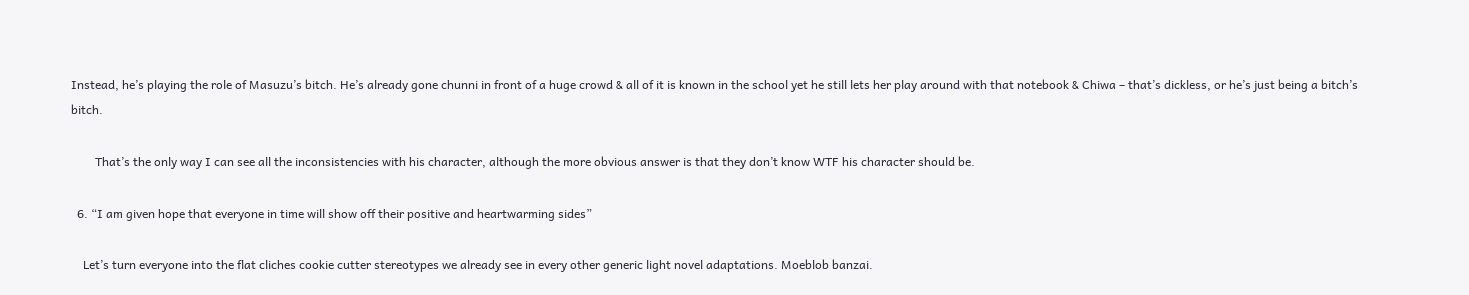Instead, he’s playing the role of Masuzu’s bitch. He’s already gone chunni in front of a huge crowd & all of it is known in the school yet he still lets her play around with that notebook & Chiwa – that’s dickless, or he’s just being a bitch’s bitch.

        That’s the only way I can see all the inconsistencies with his character, although the more obvious answer is that they don’t know WTF his character should be.

  6. “I am given hope that everyone in time will show off their positive and heartwarming sides”

    Let’s turn everyone into the flat cliches cookie cutter stereotypes we already see in every other generic light novel adaptations. Moeblob banzai.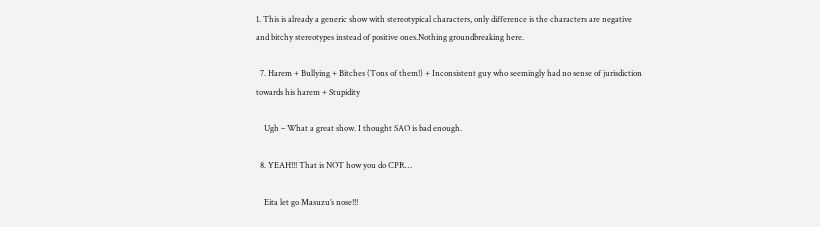1. This is already a generic show with stereotypical characters, only difference is the characters are negative and bitchy stereotypes instead of positive ones.Nothing groundbreaking here.

  7. Harem + Bullying + Bitches (Tons of them!) + Inconsistent guy who seemingly had no sense of jurisdiction towards his harem + Stupidity

    Ugh – What a great show. I thought SAO is bad enough.

  8. YEAH!!! That is NOT how you do CPR…

    Eita let go Masuzu’s nose!!!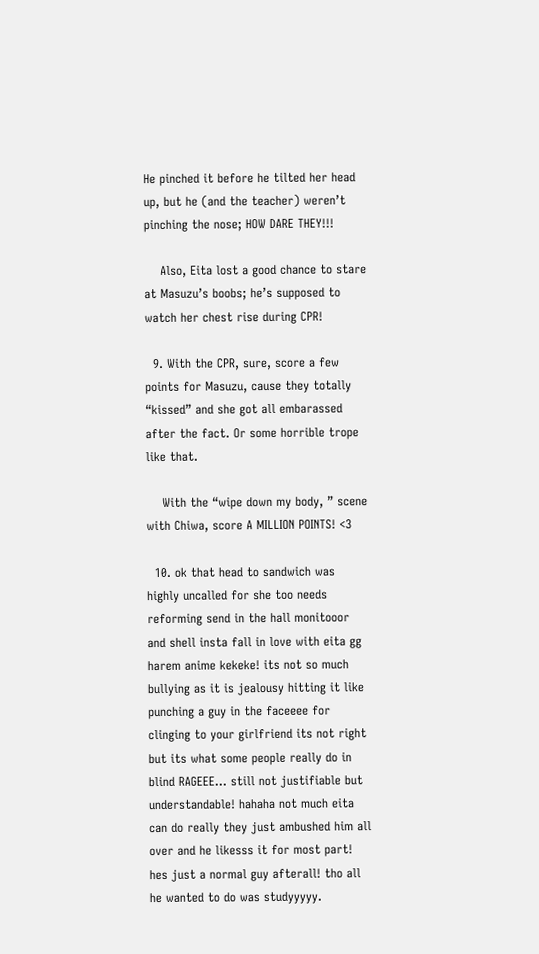He pinched it before he tilted her head up, but he (and the teacher) weren’t pinching the nose; HOW DARE THEY!!!

    Also, Eita lost a good chance to stare at Masuzu’s boobs; he’s supposed to watch her chest rise during CPR!

  9. With the CPR, sure, score a few points for Masuzu, cause they totally “kissed” and she got all embarassed after the fact. Or some horrible trope like that.

    With the “wipe down my body, ” scene with Chiwa, score A MILLION POINTS! <3

  10. ok that head to sandwich was highly uncalled for she too needs reforming send in the hall monitooor and shell insta fall in love with eita gg harem anime kekeke! its not so much bullying as it is jealousy hitting it like punching a guy in the faceeee for clinging to your girlfriend its not right but its what some people really do in blind RAGEEE… still not justifiable but understandable! hahaha not much eita can do really they just ambushed him all over and he likesss it for most part! hes just a normal guy afterall! tho all he wanted to do was studyyyyy.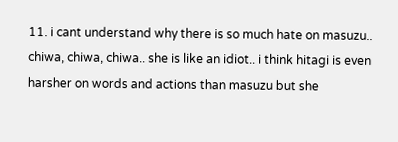11. i cant understand why there is so much hate on masuzu.. chiwa, chiwa, chiwa.. she is like an idiot.. i think hitagi is even harsher on words and actions than masuzu but she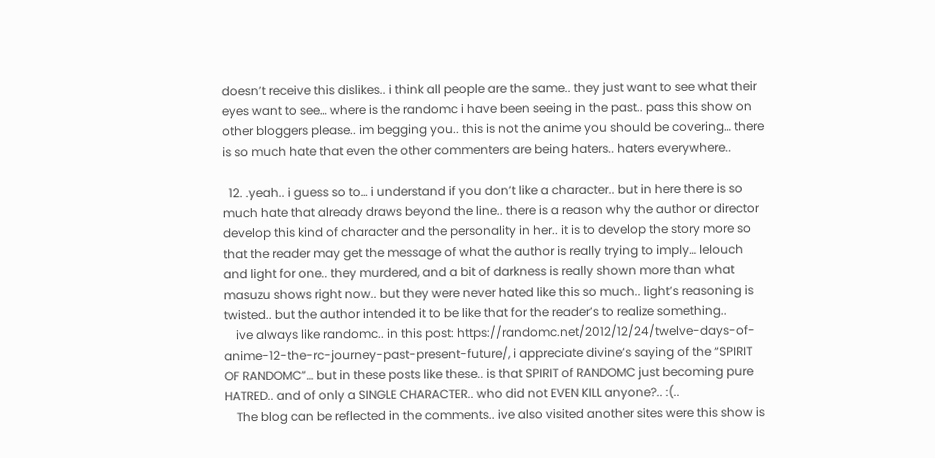doesn’t receive this dislikes.. i think all people are the same.. they just want to see what their eyes want to see… where is the randomc i have been seeing in the past.. pass this show on other bloggers please.. im begging you.. this is not the anime you should be covering… there is so much hate that even the other commenters are being haters.. haters everywhere..

  12. .yeah.. i guess so to… i understand if you don’t like a character.. but in here there is so much hate that already draws beyond the line.. there is a reason why the author or director develop this kind of character and the personality in her.. it is to develop the story more so that the reader may get the message of what the author is really trying to imply… lelouch and light for one.. they murdered, and a bit of darkness is really shown more than what masuzu shows right now.. but they were never hated like this so much.. light’s reasoning is twisted.. but the author intended it to be like that for the reader’s to realize something..
    ive always like randomc.. in this post: https://randomc.net/2012/12/24/twelve-days-of-anime-12-the-rc-journey-past-present-future/, i appreciate divine’s saying of the “SPIRIT OF RANDOMC”… but in these posts like these.. is that SPIRIT of RANDOMC just becoming pure HATRED.. and of only a SINGLE CHARACTER.. who did not EVEN KILL anyone?.. :(..
    The blog can be reflected in the comments.. ive also visited another sites were this show is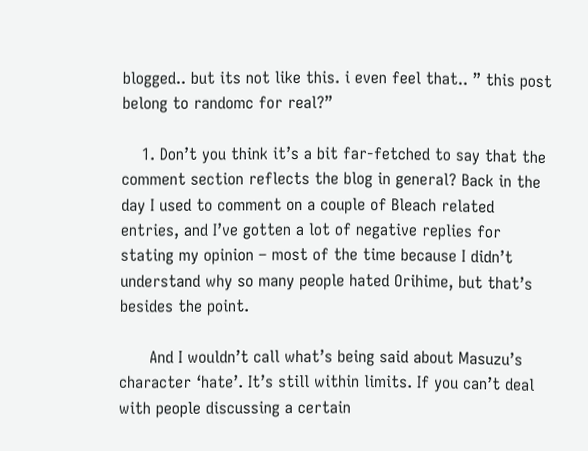blogged.. but its not like this. i even feel that.. ” this post belong to randomc for real?”

    1. Don’t you think it’s a bit far-fetched to say that the comment section reflects the blog in general? Back in the day I used to comment on a couple of Bleach related entries, and I’ve gotten a lot of negative replies for stating my opinion – most of the time because I didn’t understand why so many people hated Orihime, but that’s besides the point.

      And I wouldn’t call what’s being said about Masuzu’s character ‘hate’. It’s still within limits. If you can’t deal with people discussing a certain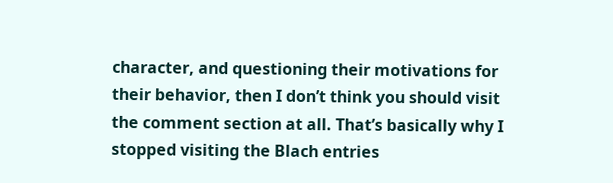character, and questioning their motivations for their behavior, then I don’t think you should visit the comment section at all. That’s basically why I stopped visiting the Blach entries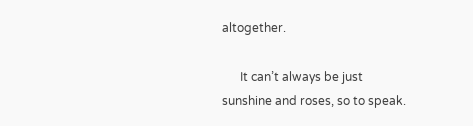altogether.

      It can’t always be just sunshine and roses, so to speak.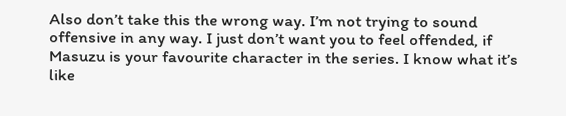Also don’t take this the wrong way. I’m not trying to sound offensive in any way. I just don’t want you to feel offended, if Masuzu is your favourite character in the series. I know what it’s like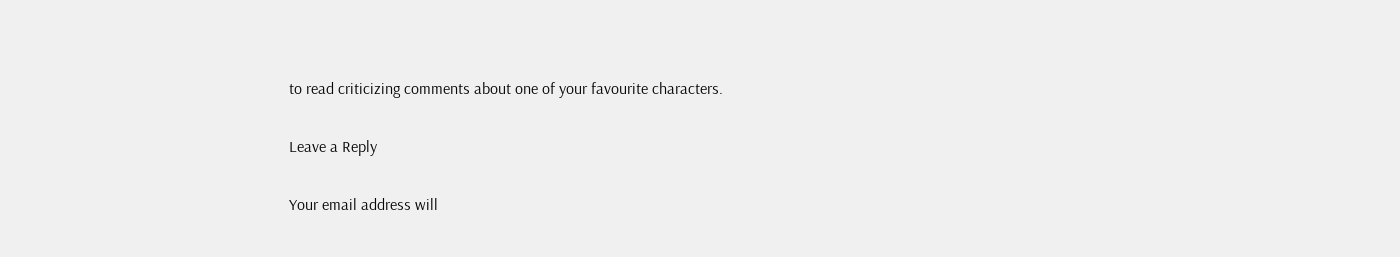to read criticizing comments about one of your favourite characters.

Leave a Reply

Your email address will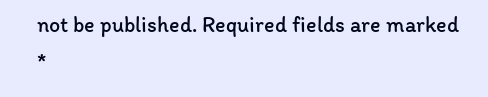not be published. Required fields are marked *